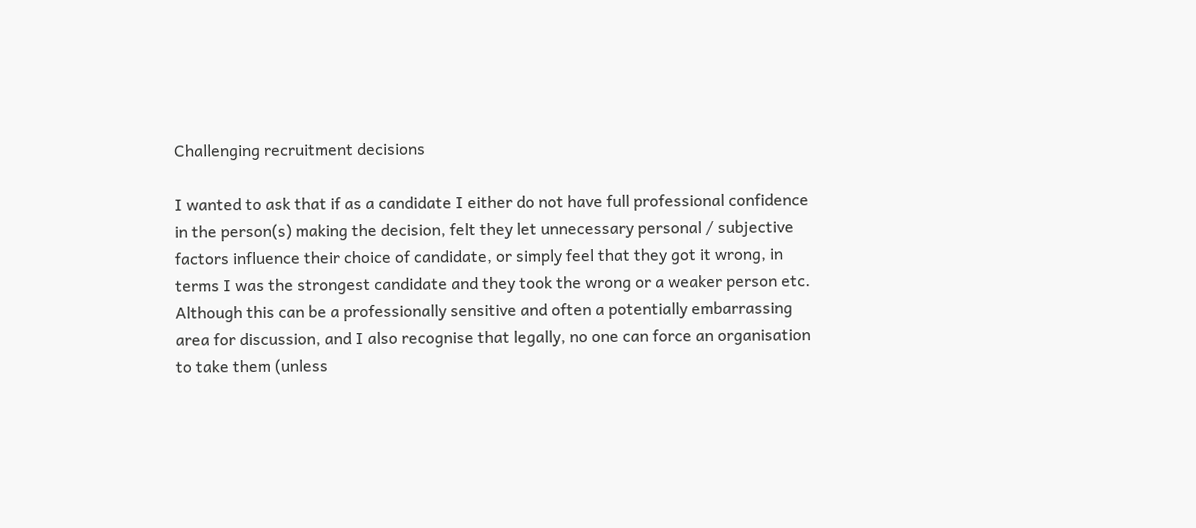Challenging recruitment decisions

I wanted to ask that if as a candidate I either do not have full professional confidence in the person(s) making the decision, felt they let unnecessary personal / subjective factors influence their choice of candidate, or simply feel that they got it wrong, in terms I was the strongest candidate and they took the wrong or a weaker person etc.
Although this can be a professionally sensitive and often a potentially embarrassing area for discussion, and I also recognise that legally, no one can force an organisation to take them (unless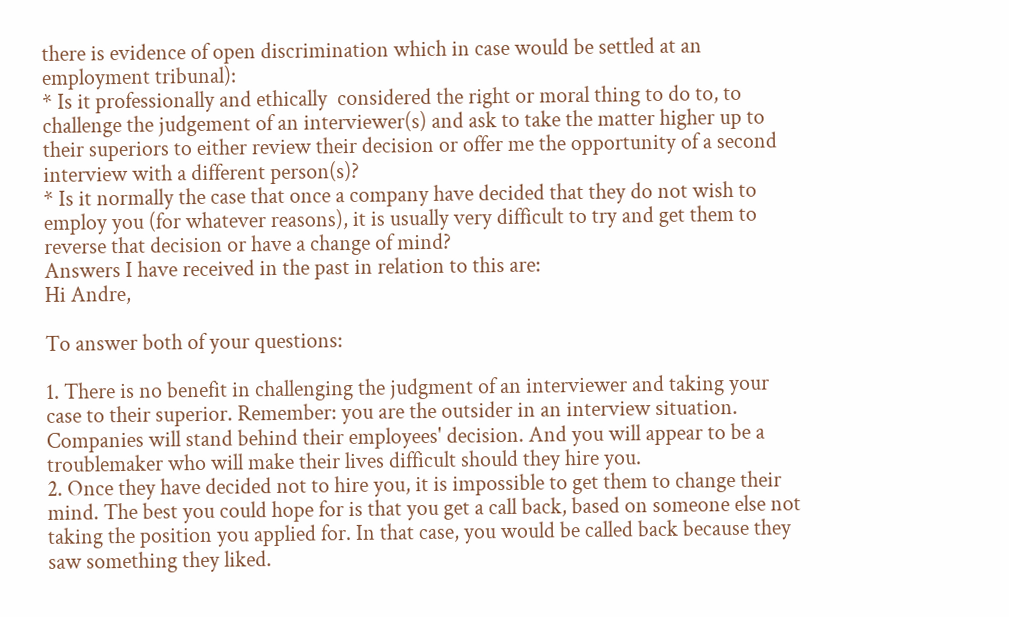there is evidence of open discrimination which in case would be settled at an employment tribunal):
* Is it professionally and ethically  considered the right or moral thing to do to, to challenge the judgement of an interviewer(s) and ask to take the matter higher up to their superiors to either review their decision or offer me the opportunity of a second interview with a different person(s)?
* Is it normally the case that once a company have decided that they do not wish to employ you (for whatever reasons), it is usually very difficult to try and get them to reverse that decision or have a change of mind?
Answers I have received in the past in relation to this are:
Hi Andre,

To answer both of your questions:

1. There is no benefit in challenging the judgment of an interviewer and taking your case to their superior. Remember: you are the outsider in an interview situation. Companies will stand behind their employees' decision. And you will appear to be a troublemaker who will make their lives difficult should they hire you.
2. Once they have decided not to hire you, it is impossible to get them to change their mind. The best you could hope for is that you get a call back, based on someone else not taking the position you applied for. In that case, you would be called back because they saw something they liked.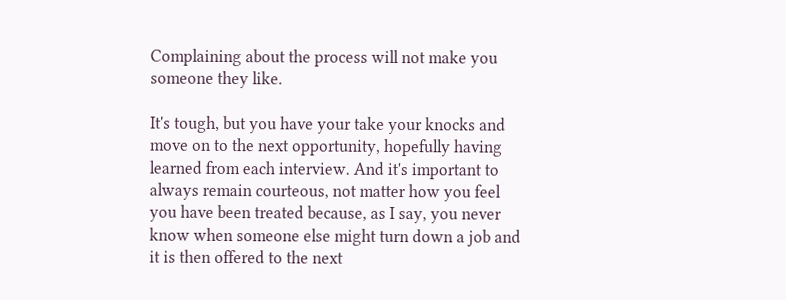Complaining about the process will not make you someone they like.

It's tough, but you have your take your knocks and move on to the next opportunity, hopefully having learned from each interview. And it's important to always remain courteous, not matter how you feel you have been treated because, as I say, you never know when someone else might turn down a job and it is then offered to the next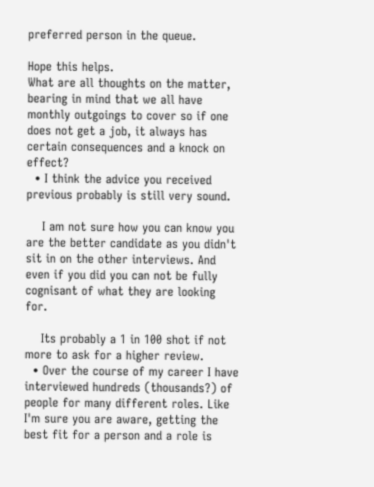preferred person in the queue.

Hope this helps.
What are all thoughts on the matter, bearing in mind that we all have monthly outgoings to cover so if one does not get a job, it always has certain consequences and a knock on effect?
  • I think the advice you received previous probably is still very sound.

    I am not sure how you can know you are the better candidate as you didn't sit in on the other interviews. And even if you did you can not be fully cognisant of what they are looking for.

    Its probably a 1 in 100 shot if not more to ask for a higher review.
  • Over the course of my career I have interviewed hundreds (thousands?) of people for many different roles. Like I'm sure you are aware, getting the best fit for a person and a role is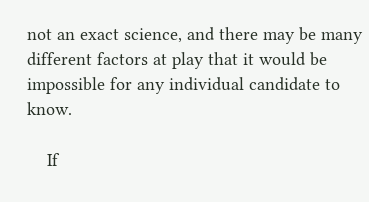not an exact science, and there may be many different factors at play that it would be impossible for any individual candidate to know.

    If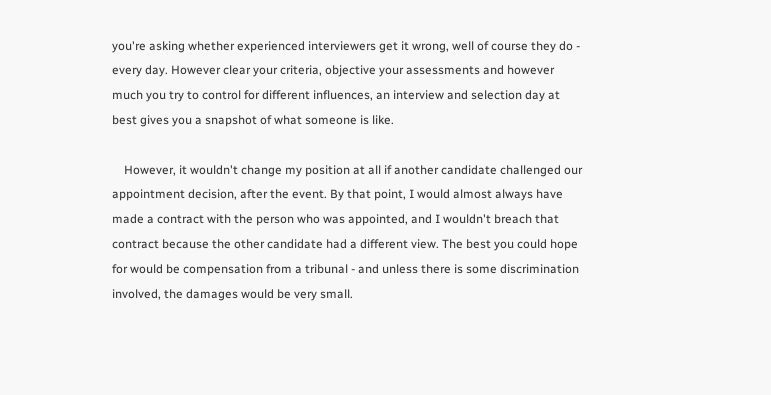you're asking whether experienced interviewers get it wrong, well of course they do - every day. However clear your criteria, objective your assessments and however much you try to control for different influences, an interview and selection day at best gives you a snapshot of what someone is like.

    However, it wouldn't change my position at all if another candidate challenged our appointment decision, after the event. By that point, I would almost always have made a contract with the person who was appointed, and I wouldn't breach that contract because the other candidate had a different view. The best you could hope for would be compensation from a tribunal - and unless there is some discrimination involved, the damages would be very small.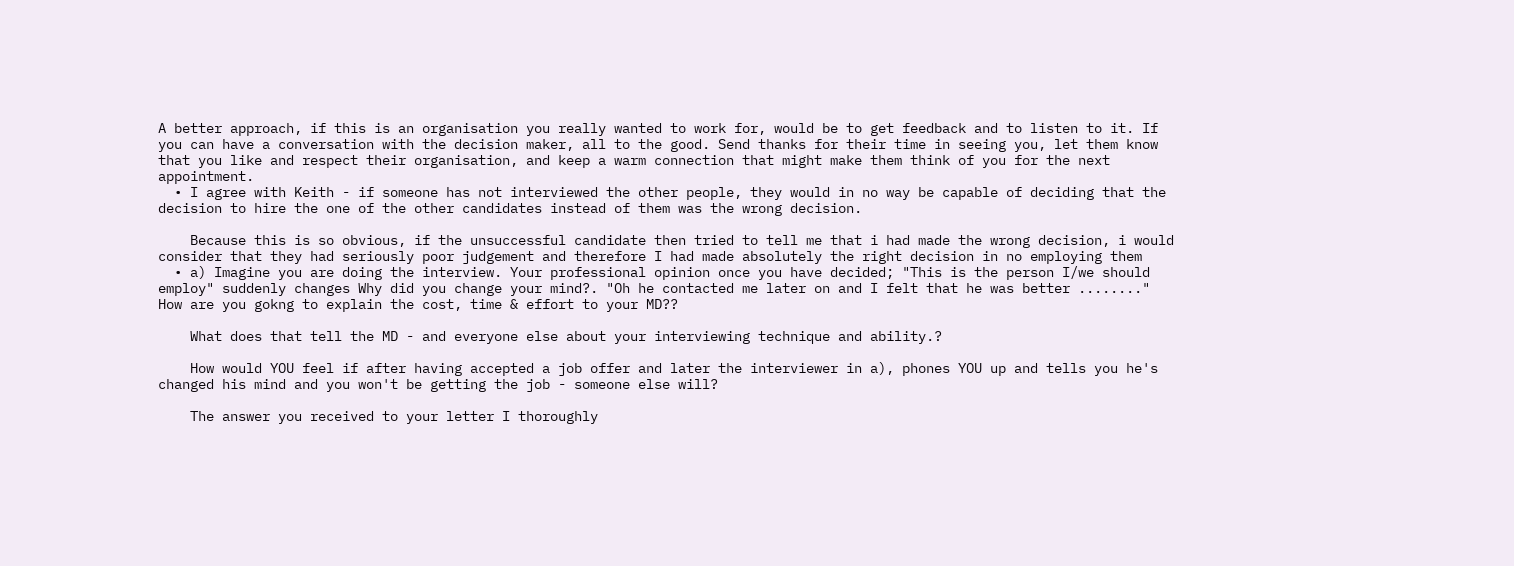A better approach, if this is an organisation you really wanted to work for, would be to get feedback and to listen to it. If you can have a conversation with the decision maker, all to the good. Send thanks for their time in seeing you, let them know that you like and respect their organisation, and keep a warm connection that might make them think of you for the next appointment.
  • I agree with Keith - if someone has not interviewed the other people, they would in no way be capable of deciding that the decision to hire the one of the other candidates instead of them was the wrong decision.

    Because this is so obvious, if the unsuccessful candidate then tried to tell me that i had made the wrong decision, i would consider that they had seriously poor judgement and therefore I had made absolutely the right decision in no employing them
  • a) Imagine you are doing the interview. Your professional opinion once you have decided; "This is the person I/we should employ" suddenly changes Why did you change your mind?. "Oh he contacted me later on and I felt that he was better ........" How are you gokng to explain the cost, time & effort to your MD??

    What does that tell the MD - and everyone else about your interviewing technique and ability.?

    How would YOU feel if after having accepted a job offer and later the interviewer in a), phones YOU up and tells you he's changed his mind and you won't be getting the job - someone else will?

    The answer you received to your letter I thoroughly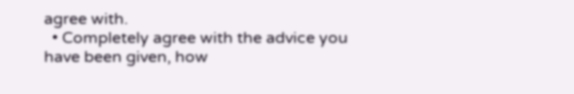agree with.
  • Completely agree with the advice you have been given, how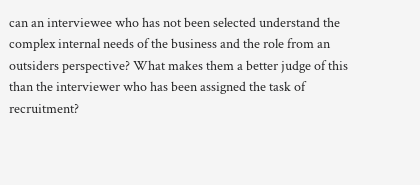can an interviewee who has not been selected understand the complex internal needs of the business and the role from an outsiders perspective? What makes them a better judge of this than the interviewer who has been assigned the task of recruitment?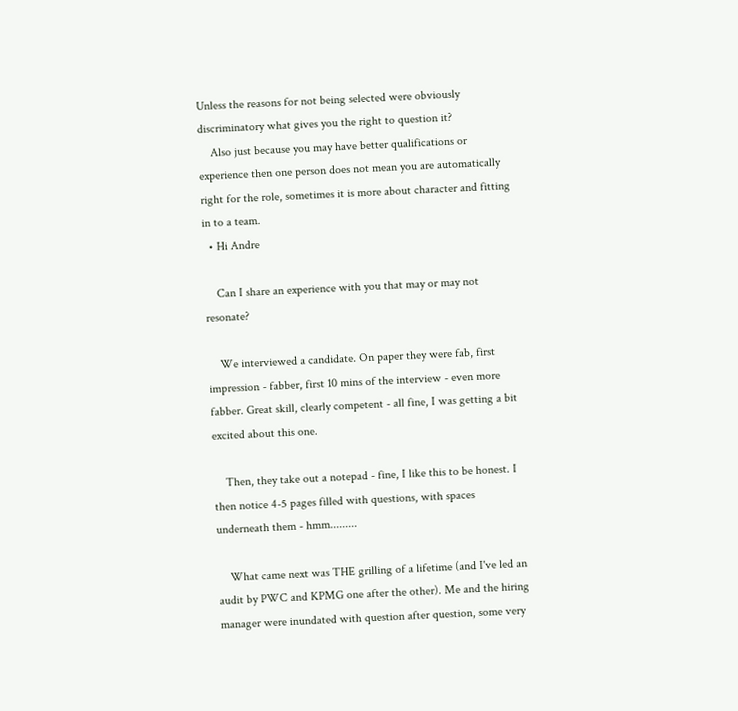Unless the reasons for not being selected were obviously discriminatory what gives you the right to question it?
    Also just because you may have better qualifications or experience then one person does not mean you are automatically right for the role, sometimes it is more about character and fitting in to a team.
  • Hi Andre

    Can I share an experience with you that may or may not resonate?

    We interviewed a candidate. On paper they were fab, first impression - fabber, first 10 mins of the interview - even more fabber. Great skill, clearly competent - all fine, I was getting a bit excited about this one.

    Then, they take out a notepad - fine, I like this to be honest. I then notice 4-5 pages filled with questions, with spaces underneath them - hmm.........

    What came next was THE grilling of a lifetime (and I've led an audit by PWC and KPMG one after the other). Me and the hiring manager were inundated with question after question, some very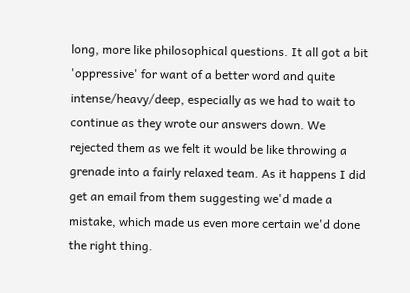long, more like philosophical questions. It all got a bit 'oppressive' for want of a better word and quite intense/heavy/deep, especially as we had to wait to continue as they wrote our answers down. We rejected them as we felt it would be like throwing a grenade into a fairly relaxed team. As it happens I did get an email from them suggesting we'd made a mistake, which made us even more certain we'd done the right thing.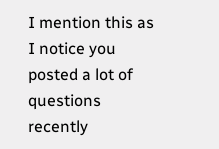I mention this as I notice you posted a lot of questions recently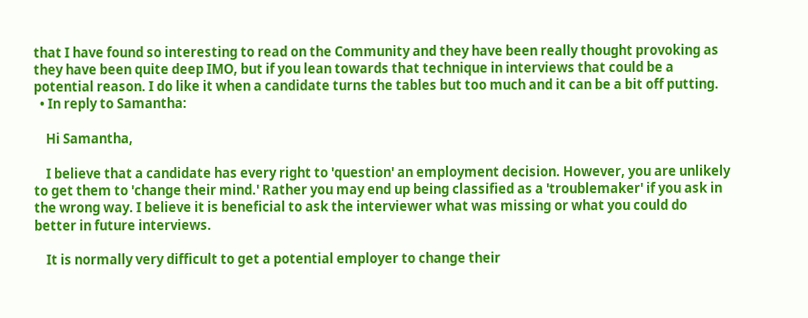that I have found so interesting to read on the Community and they have been really thought provoking as they have been quite deep IMO, but if you lean towards that technique in interviews that could be a potential reason. I do like it when a candidate turns the tables but too much and it can be a bit off putting.
  • In reply to Samantha:

    Hi Samantha,

    I believe that a candidate has every right to 'question' an employment decision. However, you are unlikely to get them to 'change their mind.' Rather you may end up being classified as a 'troublemaker' if you ask in the wrong way. I believe it is beneficial to ask the interviewer what was missing or what you could do better in future interviews.

    It is normally very difficult to get a potential employer to change their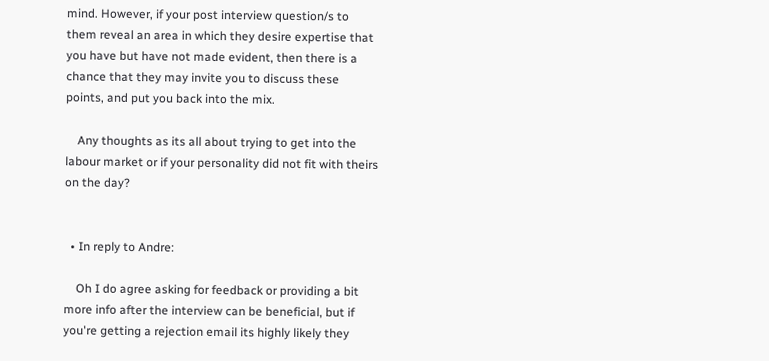mind. However, if your post interview question/s to them reveal an area in which they desire expertise that you have but have not made evident, then there is a chance that they may invite you to discuss these points, and put you back into the mix.

    Any thoughts as its all about trying to get into the labour market or if your personality did not fit with theirs on the day?


  • In reply to Andre:

    Oh I do agree asking for feedback or providing a bit more info after the interview can be beneficial, but if you're getting a rejection email its highly likely they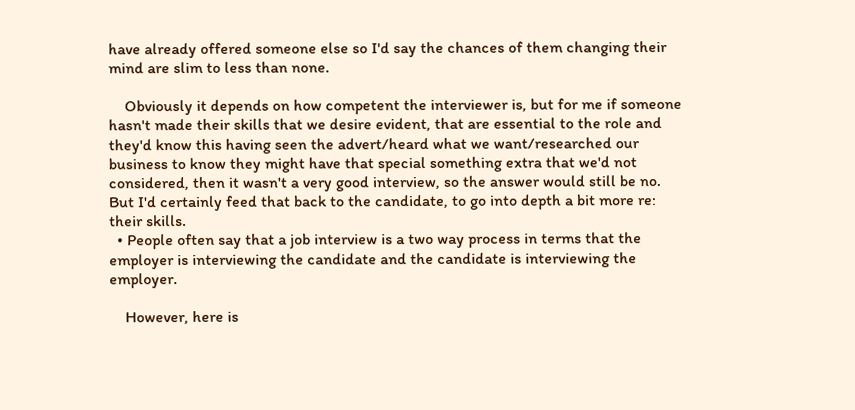have already offered someone else so I'd say the chances of them changing their mind are slim to less than none.

    Obviously it depends on how competent the interviewer is, but for me if someone hasn't made their skills that we desire evident, that are essential to the role and they'd know this having seen the advert/heard what we want/researched our business to know they might have that special something extra that we'd not considered, then it wasn't a very good interview, so the answer would still be no. But I'd certainly feed that back to the candidate, to go into depth a bit more re: their skills.
  • People often say that a job interview is a two way process in terms that the employer is interviewing the candidate and the candidate is interviewing the employer.

    However, here is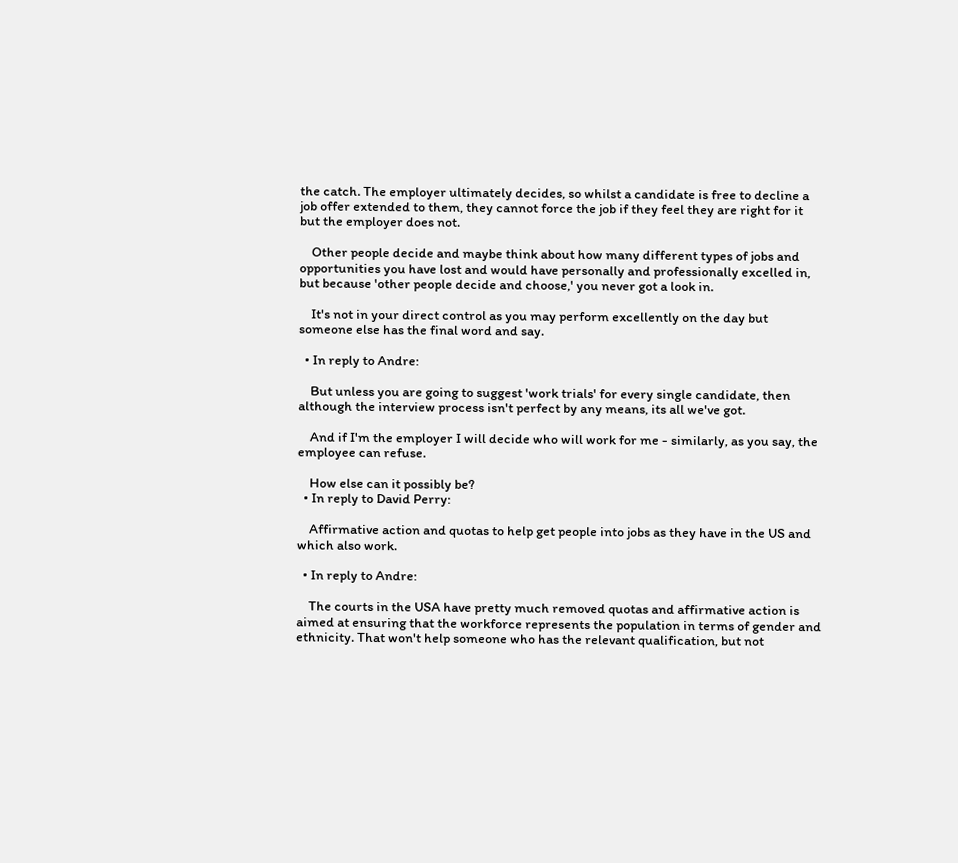the catch. The employer ultimately decides, so whilst a candidate is free to decline a job offer extended to them, they cannot force the job if they feel they are right for it but the employer does not.

    Other people decide and maybe think about how many different types of jobs and opportunities you have lost and would have personally and professionally excelled in, but because 'other people decide and choose,' you never got a look in.

    It's not in your direct control as you may perform excellently on the day but someone else has the final word and say.

  • In reply to Andre:

    But unless you are going to suggest 'work trials' for every single candidate, then although the interview process isn't perfect by any means, its all we've got.

    And if I'm the employer I will decide who will work for me - similarly, as you say, the employee can refuse.

    How else can it possibly be?
  • In reply to David Perry:

    Affirmative action and quotas to help get people into jobs as they have in the US and which also work.

  • In reply to Andre:

    The courts in the USA have pretty much removed quotas and affirmative action is aimed at ensuring that the workforce represents the population in terms of gender and ethnicity. That won't help someone who has the relevant qualification, but not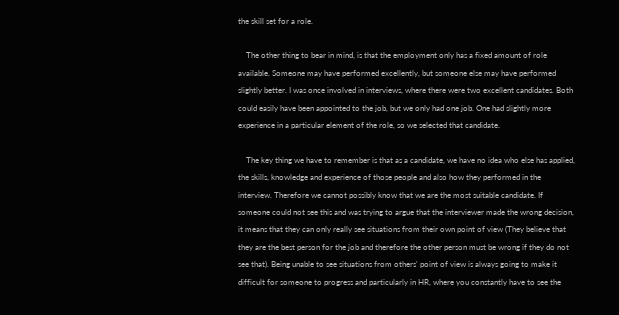the skill set for a role.

    The other thing to bear in mind, is that the employment only has a fixed amount of role available. Someone may have performed excellently, but someone else may have performed slightly better. I was once involved in interviews, where there were two excellent candidates. Both could easily have been appointed to the job, but we only had one job. One had slightly more experience in a particular element of the role, so we selected that candidate.

    The key thing we have to remember is that as a candidate, we have no idea who else has applied, the skills, knowledge and experience of those people and also how they performed in the interview. Therefore we cannot possibly know that we are the most suitable candidate. If someone could not see this and was trying to argue that the interviewer made the wrong decision, it means that they can only really see situations from their own point of view (They believe that they are the best person for the job and therefore the other person must be wrong if they do not see that). Being unable to see situations from others' point of view is always going to make it difficult for someone to progress and particularly in HR, where you constantly have to see the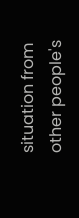situation from other people's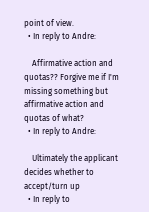point of view.
  • In reply to Andre:

    Affirmative action and quotas?? Forgive me if I'm missing something but affirmative action and quotas of what?
  • In reply to Andre:

    Ultimately the applicant decides whether to accept/turn up
  • In reply to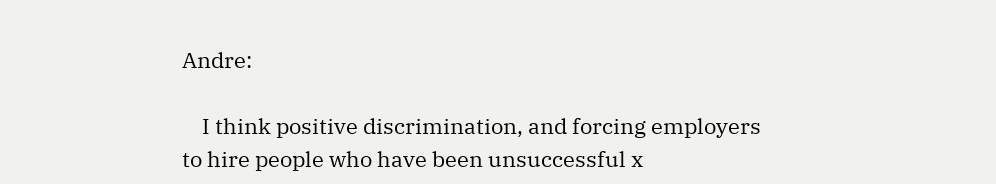Andre:

    I think positive discrimination, and forcing employers to hire people who have been unsuccessful x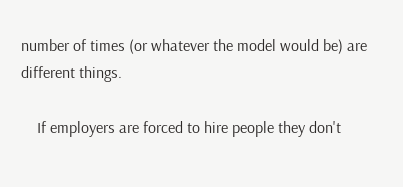number of times (or whatever the model would be) are different things.

    If employers are forced to hire people they don't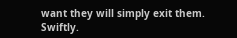want they will simply exit them. Swiftly.